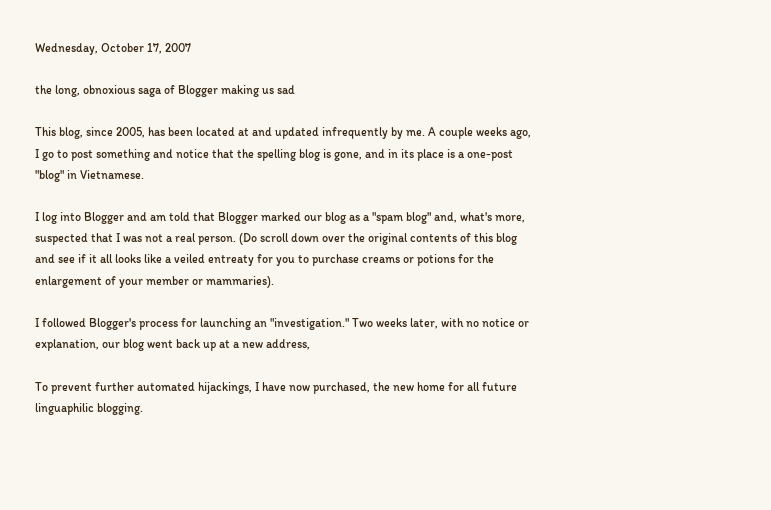Wednesday, October 17, 2007

the long, obnoxious saga of Blogger making us sad

This blog, since 2005, has been located at and updated infrequently by me. A couple weeks ago, I go to post something and notice that the spelling blog is gone, and in its place is a one-post "blog" in Vietnamese.

I log into Blogger and am told that Blogger marked our blog as a "spam blog" and, what's more, suspected that I was not a real person. (Do scroll down over the original contents of this blog and see if it all looks like a veiled entreaty for you to purchase creams or potions for the enlargement of your member or mammaries).

I followed Blogger's process for launching an "investigation." Two weeks later, with no notice or explanation, our blog went back up at a new address,

To prevent further automated hijackings, I have now purchased, the new home for all future linguaphilic blogging.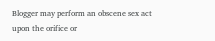Blogger may perform an obscene sex act upon the orifice or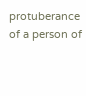protuberance of a person of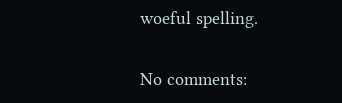woeful spelling.

No comments: